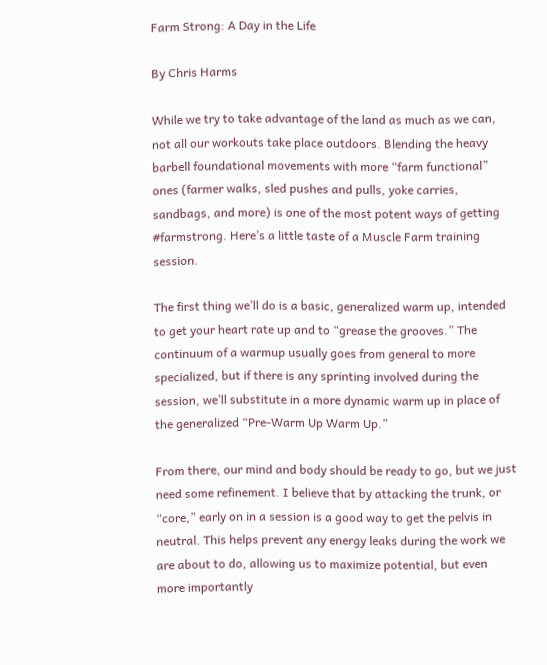Farm Strong: A Day in the Life

By Chris Harms

While we try to take advantage of the land as much as we can, not all our workouts take place outdoors. Blending the heavy barbell foundational movements with more “farm functional” ones (farmer walks, sled pushes and pulls, yoke carries, sandbags, and more) is one of the most potent ways of getting #farmstrong. Here’s a little taste of a Muscle Farm training session.

The first thing we’ll do is a basic, generalized warm up, intended to get your heart rate up and to “grease the grooves.” The continuum of a warmup usually goes from general to more specialized, but if there is any sprinting involved during the session, we’ll substitute in a more dynamic warm up in place of the generalized “Pre-Warm Up Warm Up.”

From there, our mind and body should be ready to go, but we just need some refinement. I believe that by attacking the trunk, or “core,” early on in a session is a good way to get the pelvis in neutral. This helps prevent any energy leaks during the work we are about to do, allowing us to maximize potential, but even more importantly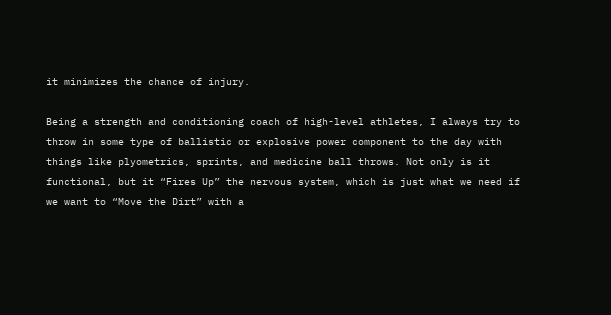it minimizes the chance of injury.

Being a strength and conditioning coach of high-level athletes, I always try to throw in some type of ballistic or explosive power component to the day with things like plyometrics, sprints, and medicine ball throws. Not only is it functional, but it “Fires Up” the nervous system, which is just what we need if we want to “Move the Dirt” with a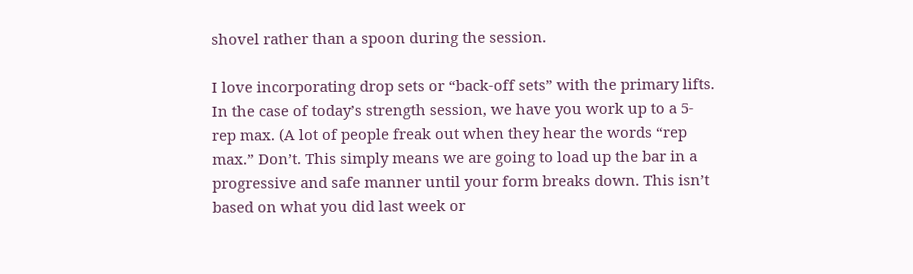shovel rather than a spoon during the session.

I love incorporating drop sets or “back-off sets” with the primary lifts. In the case of today’s strength session, we have you work up to a 5-rep max. (A lot of people freak out when they hear the words “rep max.” Don’t. This simply means we are going to load up the bar in a progressive and safe manner until your form breaks down. This isn’t based on what you did last week or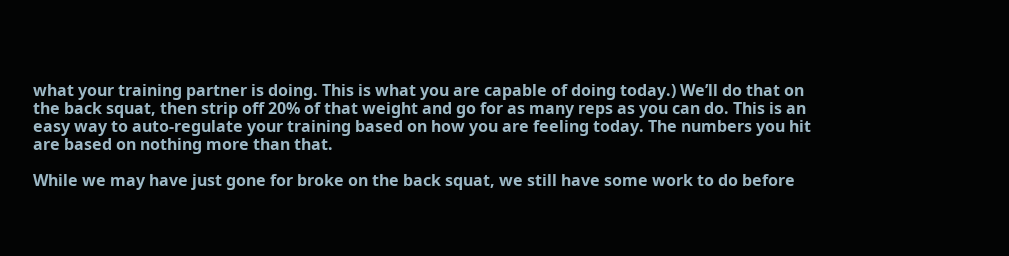what your training partner is doing. This is what you are capable of doing today.) We’ll do that on the back squat, then strip off 20% of that weight and go for as many reps as you can do. This is an easy way to auto-regulate your training based on how you are feeling today. The numbers you hit are based on nothing more than that.

While we may have just gone for broke on the back squat, we still have some work to do before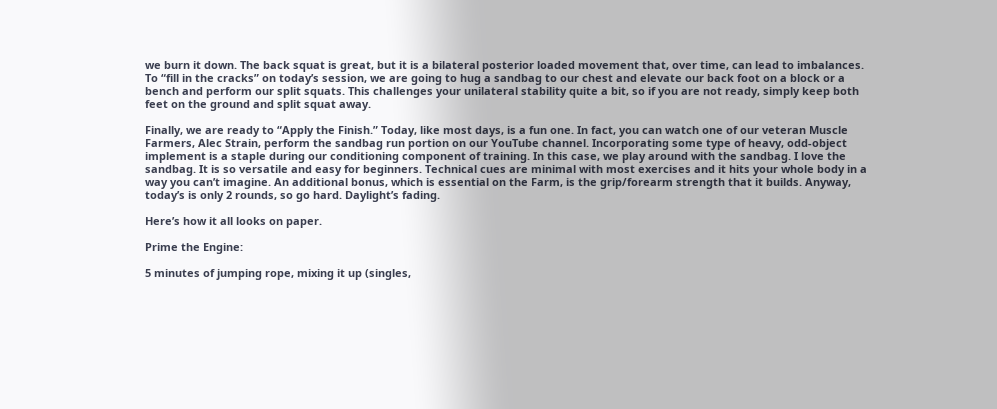we burn it down. The back squat is great, but it is a bilateral posterior loaded movement that, over time, can lead to imbalances. To “fill in the cracks” on today’s session, we are going to hug a sandbag to our chest and elevate our back foot on a block or a bench and perform our split squats. This challenges your unilateral stability quite a bit, so if you are not ready, simply keep both feet on the ground and split squat away.

Finally, we are ready to “Apply the Finish.” Today, like most days, is a fun one. In fact, you can watch one of our veteran Muscle Farmers, Alec Strain, perform the sandbag run portion on our YouTube channel. Incorporating some type of heavy, odd-object implement is a staple during our conditioning component of training. In this case, we play around with the sandbag. I love the sandbag. It is so versatile and easy for beginners. Technical cues are minimal with most exercises and it hits your whole body in a way you can’t imagine. An additional bonus, which is essential on the Farm, is the grip/forearm strength that it builds. Anyway, today’s is only 2 rounds, so go hard. Daylight’s fading.

Here’s how it all looks on paper.

Prime the Engine:

5 minutes of jumping rope, mixing it up (singles,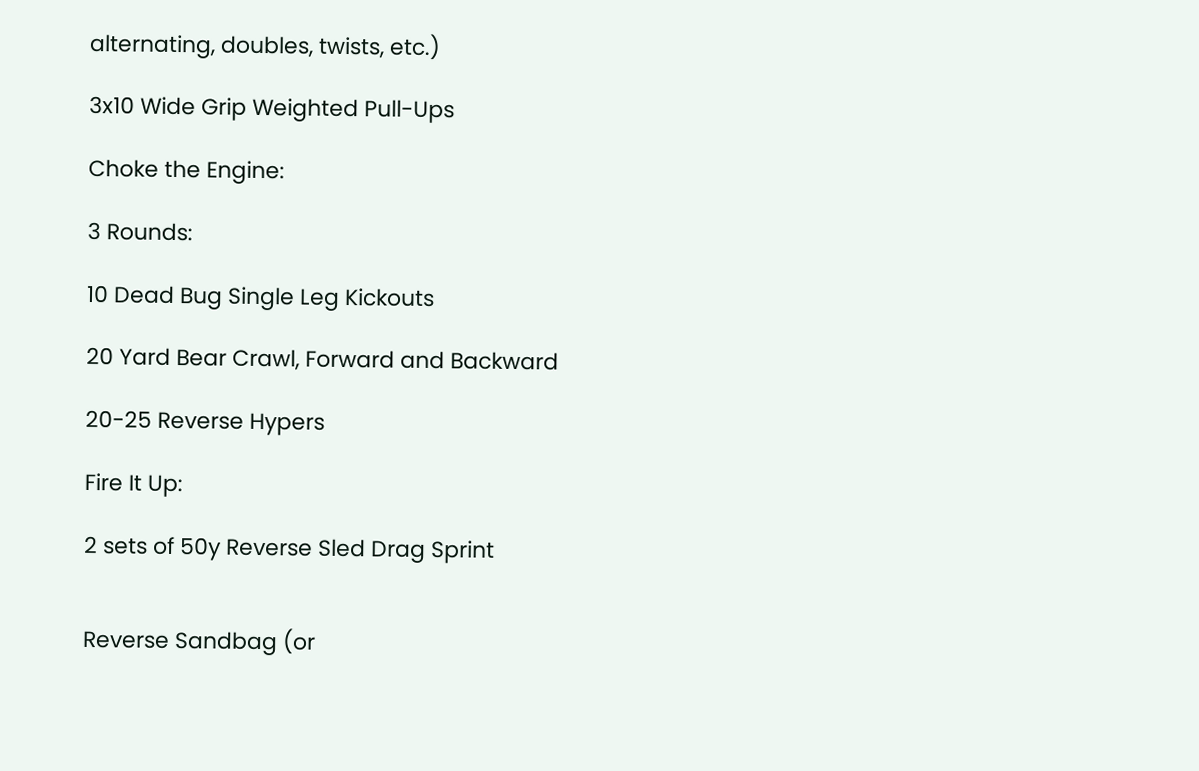alternating, doubles, twists, etc.)

3x10 Wide Grip Weighted Pull-Ups

Choke the Engine:

3 Rounds:

10 Dead Bug Single Leg Kickouts

20 Yard Bear Crawl, Forward and Backward

20-25 Reverse Hypers

Fire It Up:

2 sets of 50y Reverse Sled Drag Sprint


Reverse Sandbag (or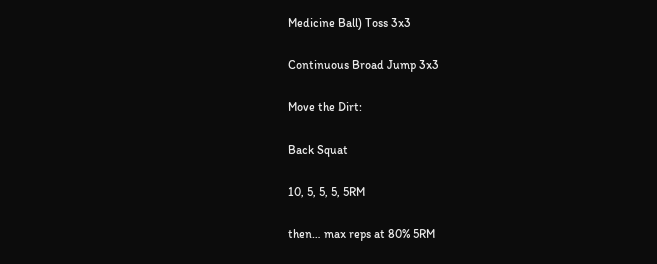Medicine Ball) Toss 3x3

Continuous Broad Jump 3x3

Move the Dirt:

Back Squat

10, 5, 5, 5, 5RM

then… max reps at 80% 5RM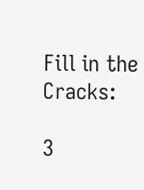Fill in the Cracks:

3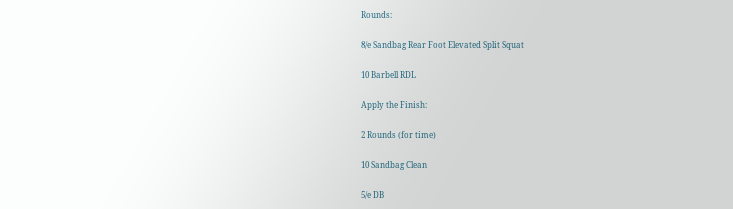Rounds:

8/e Sandbag Rear Foot Elevated Split Squat

10 Barbell RDL

Apply the Finish:

2 Rounds (for time)

10 Sandbag Clean

5/e DB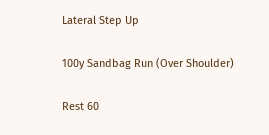Lateral Step Up

100y Sandbag Run (Over Shoulder)

Rest 60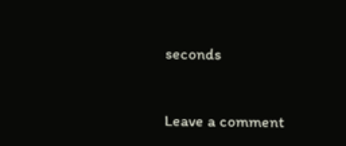seconds


Leave a comment